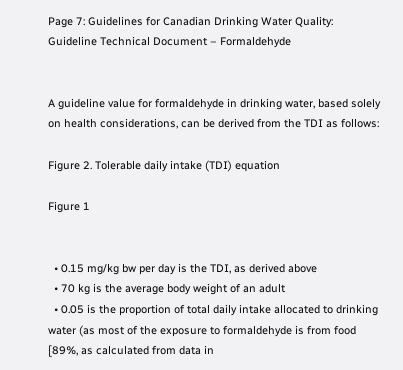Page 7: Guidelines for Canadian Drinking Water Quality: Guideline Technical Document – Formaldehyde


A guideline value for formaldehyde in drinking water, based solely on health considerations, can be derived from the TDI as follows:

Figure 2. Tolerable daily intake (TDI) equation

Figure 1


  • 0.15 mg/kg bw per day is the TDI, as derived above
  • 70 kg is the average body weight of an adult
  • 0.05 is the proportion of total daily intake allocated to drinking water (as most of the exposure to formaldehyde is from food [89%, as calculated from data in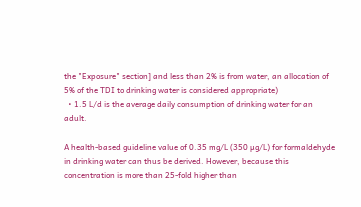the "Exposure" section] and less than 2% is from water, an allocation of 5% of the TDI to drinking water is considered appropriate)
  • 1.5 L/d is the average daily consumption of drinking water for an adult.

A health-based guideline value of 0.35 mg/L (350 µg/L) for formaldehyde in drinking water can thus be derived. However, because this concentration is more than 25-fold higher than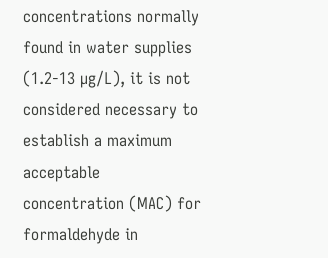concentrations normally found in water supplies (1.2-13 µg/L), it is not considered necessary to establish a maximum acceptable concentration (MAC) for formaldehyde in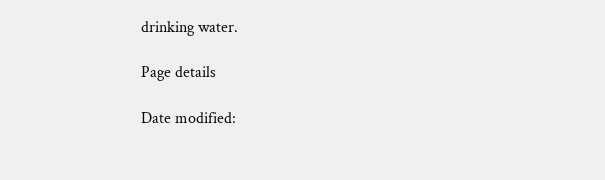drinking water.

Page details

Date modified: